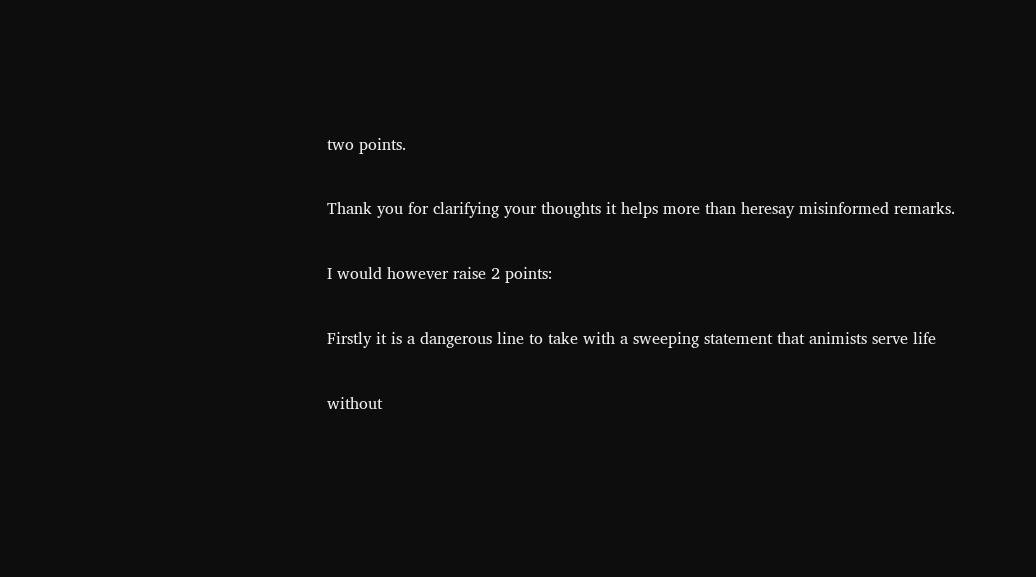two points.

Thank you for clarifying your thoughts it helps more than heresay misinformed remarks.

I would however raise 2 points:

Firstly it is a dangerous line to take with a sweeping statement that animists serve life

without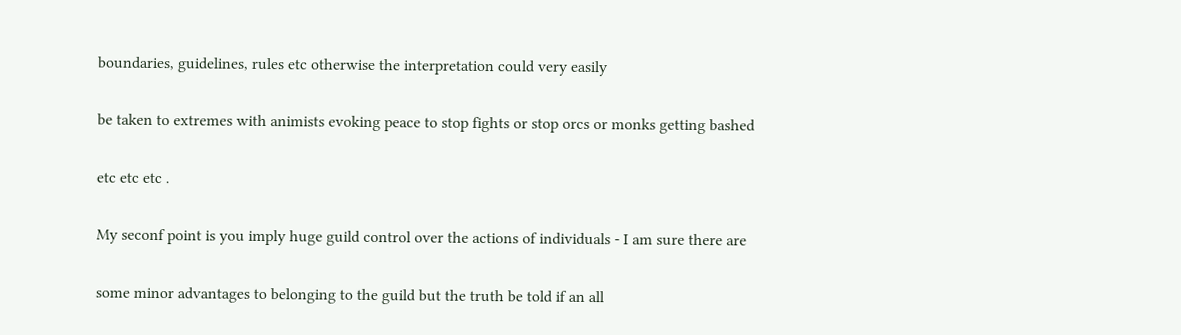boundaries, guidelines, rules etc otherwise the interpretation could very easily

be taken to extremes with animists evoking peace to stop fights or stop orcs or monks getting bashed

etc etc etc .

My seconf point is you imply huge guild control over the actions of individuals - I am sure there are

some minor advantages to belonging to the guild but the truth be told if an all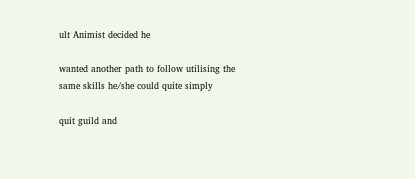ult Animist decided he

wanted another path to follow utilising the same skills he/she could quite simply

quit guild and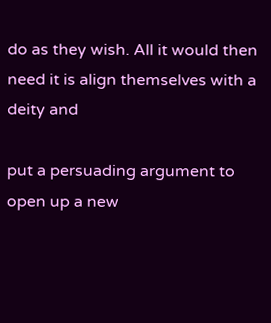do as they wish. All it would then need it is align themselves with a deity and

put a persuading argument to open up a new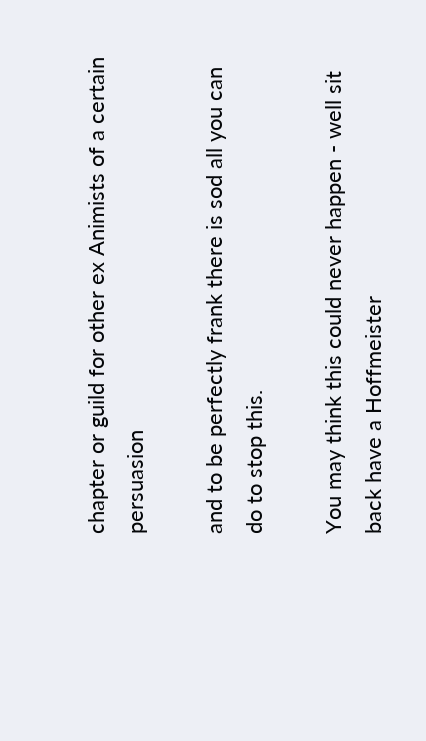chapter or guild for other ex Animists of a certain persuasion

and to be perfectly frank there is sod all you can do to stop this.

You may think this could never happen - well sit back have a Hoffmeister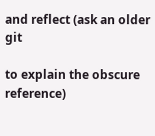and reflect (ask an older git

to explain the obscure reference)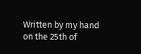Written by my hand on the 25th of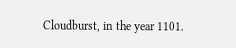Cloudburst, in the year 1101.